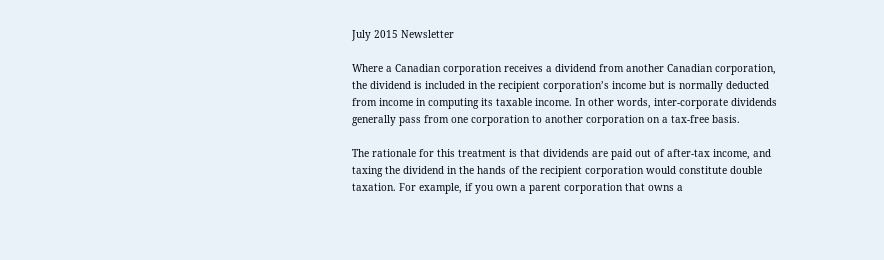July 2015 Newsletter

Where a Canadian corporation receives a dividend from another Canadian corporation, the dividend is included in the recipient corporation’s income but is normally deducted from income in computing its taxable income. In other words, inter-corporate dividends generally pass from one corporation to another corporation on a tax-free basis.

The rationale for this treatment is that dividends are paid out of after-tax income, and taxing the dividend in the hands of the recipient corporation would constitute double taxation. For example, if you own a parent corporation that owns a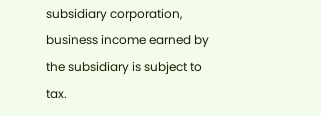subsidiary corporation, business income earned by the subsidiary is subject to tax.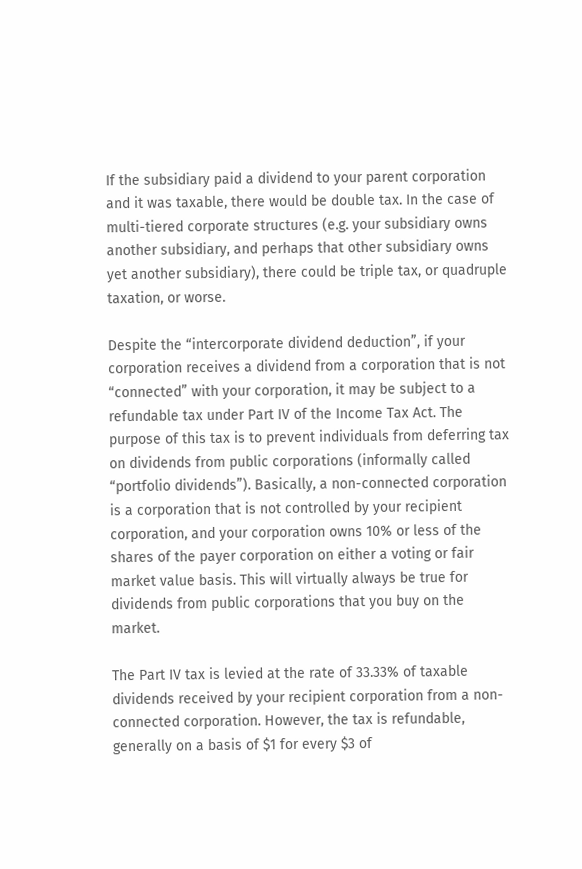If the subsidiary paid a dividend to your parent corporation and it was taxable, there would be double tax. In the case of multi-tiered corporate structures (e.g. your subsidiary owns another subsidiary, and perhaps that other subsidiary owns yet another subsidiary), there could be triple tax, or quadruple taxation, or worse.

Despite the “intercorporate dividend deduction”, if your corporation receives a dividend from a corporation that is not “connected” with your corporation, it may be subject to a refundable tax under Part IV of the Income Tax Act. The purpose of this tax is to prevent individuals from deferring tax on dividends from public corporations (informally called “portfolio dividends”). Basically, a non-connected corporation is a corporation that is not controlled by your recipient corporation, and your corporation owns 10% or less of the shares of the payer corporation on either a voting or fair market value basis. This will virtually always be true for dividends from public corporations that you buy on the market.

The Part IV tax is levied at the rate of 33.33% of taxable dividends received by your recipient corporation from a non-connected corporation. However, the tax is refundable, generally on a basis of $1 for every $3 of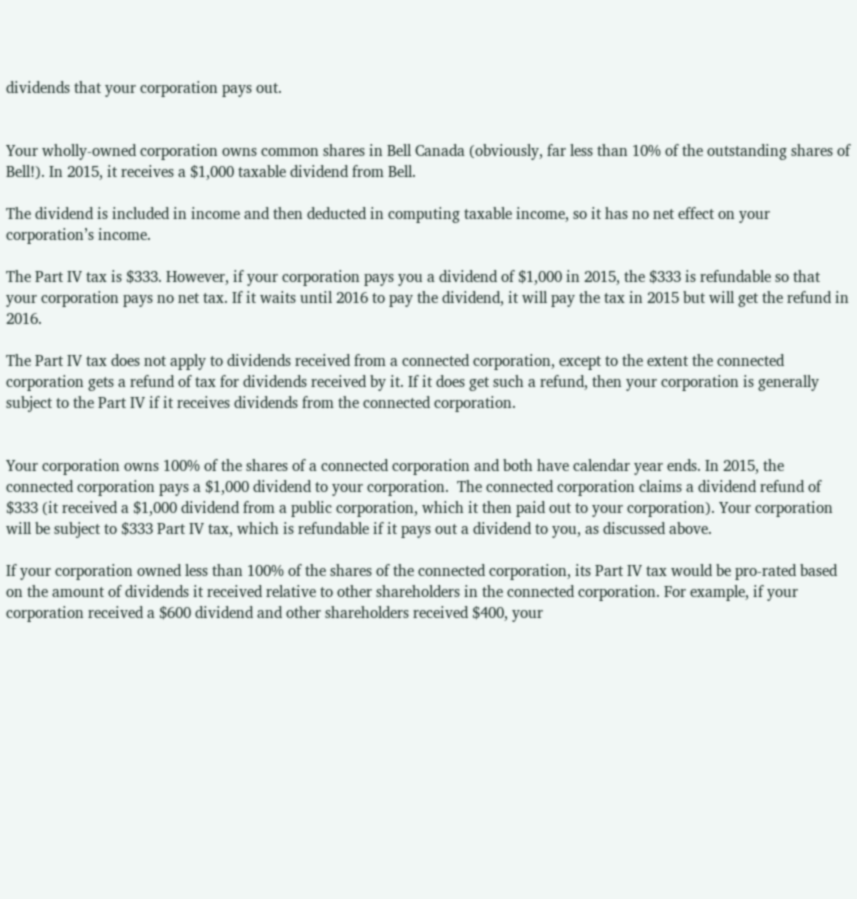dividends that your corporation pays out.


Your wholly-owned corporation owns common shares in Bell Canada (obviously, far less than 10% of the outstanding shares of Bell!). In 2015, it receives a $1,000 taxable dividend from Bell.

The dividend is included in income and then deducted in computing taxable income, so it has no net effect on your corporation’s income.

The Part IV tax is $333. However, if your corporation pays you a dividend of $1,000 in 2015, the $333 is refundable so that your corporation pays no net tax. If it waits until 2016 to pay the dividend, it will pay the tax in 2015 but will get the refund in 2016.

The Part IV tax does not apply to dividends received from a connected corporation, except to the extent the connected corporation gets a refund of tax for dividends received by it. If it does get such a refund, then your corporation is generally subject to the Part IV if it receives dividends from the connected corporation.


Your corporation owns 100% of the shares of a connected corporation and both have calendar year ends. In 2015, the connected corporation pays a $1,000 dividend to your corporation.  The connected corporation claims a dividend refund of $333 (it received a $1,000 dividend from a public corporation, which it then paid out to your corporation). Your corporation will be subject to $333 Part IV tax, which is refundable if it pays out a dividend to you, as discussed above.

If your corporation owned less than 100% of the shares of the connected corporation, its Part IV tax would be pro-rated based on the amount of dividends it received relative to other shareholders in the connected corporation. For example, if your corporation received a $600 dividend and other shareholders received $400, your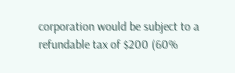corporation would be subject to a refundable tax of $200 (60%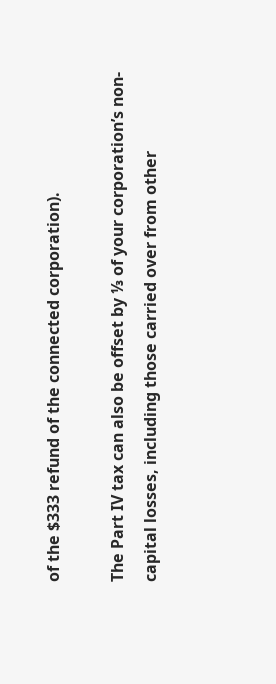of the $333 refund of the connected corporation).

The Part IV tax can also be offset by ⅓ of your corporation’s non-capital losses, including those carried over from other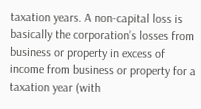taxation years. A non-capital loss is basically the corporation’s losses from business or property in excess of income from business or property for a taxation year (with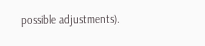possible adjustments).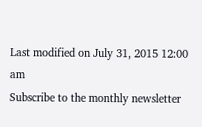Last modified on July 31, 2015 12:00 am
Subscribe to the monthly newsletter